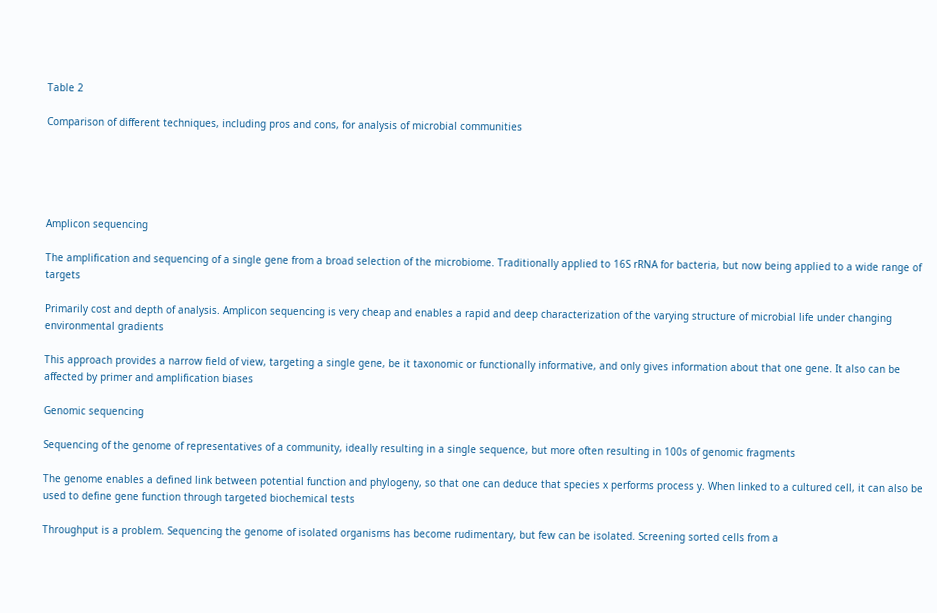Table 2

Comparison of different techniques, including pros and cons, for analysis of microbial communities





Amplicon sequencing

The amplification and sequencing of a single gene from a broad selection of the microbiome. Traditionally applied to 16S rRNA for bacteria, but now being applied to a wide range of targets

Primarily cost and depth of analysis. Amplicon sequencing is very cheap and enables a rapid and deep characterization of the varying structure of microbial life under changing environmental gradients

This approach provides a narrow field of view, targeting a single gene, be it taxonomic or functionally informative, and only gives information about that one gene. It also can be affected by primer and amplification biases

Genomic sequencing

Sequencing of the genome of representatives of a community, ideally resulting in a single sequence, but more often resulting in 100s of genomic fragments

The genome enables a defined link between potential function and phylogeny, so that one can deduce that species x performs process y. When linked to a cultured cell, it can also be used to define gene function through targeted biochemical tests

Throughput is a problem. Sequencing the genome of isolated organisms has become rudimentary, but few can be isolated. Screening sorted cells from a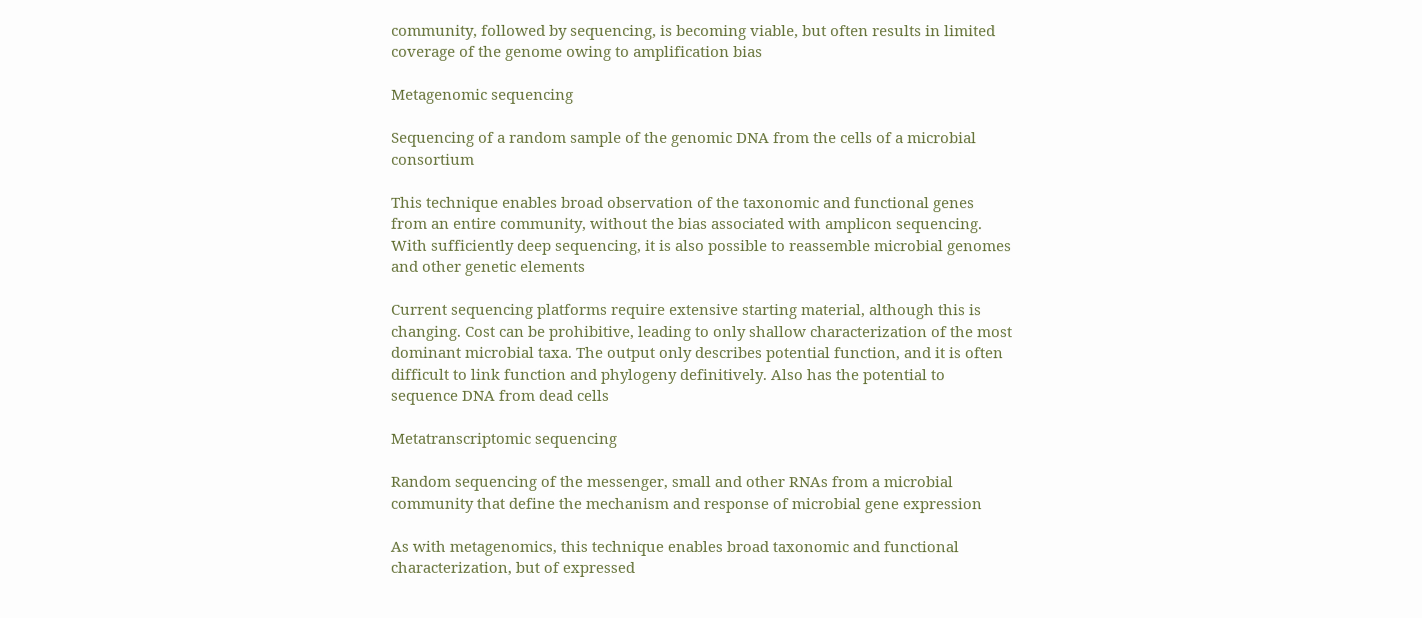community, followed by sequencing, is becoming viable, but often results in limited coverage of the genome owing to amplification bias

Metagenomic sequencing

Sequencing of a random sample of the genomic DNA from the cells of a microbial consortium

This technique enables broad observation of the taxonomic and functional genes from an entire community, without the bias associated with amplicon sequencing. With sufficiently deep sequencing, it is also possible to reassemble microbial genomes and other genetic elements

Current sequencing platforms require extensive starting material, although this is changing. Cost can be prohibitive, leading to only shallow characterization of the most dominant microbial taxa. The output only describes potential function, and it is often difficult to link function and phylogeny definitively. Also has the potential to sequence DNA from dead cells

Metatranscriptomic sequencing

Random sequencing of the messenger, small and other RNAs from a microbial community that define the mechanism and response of microbial gene expression

As with metagenomics, this technique enables broad taxonomic and functional characterization, but of expressed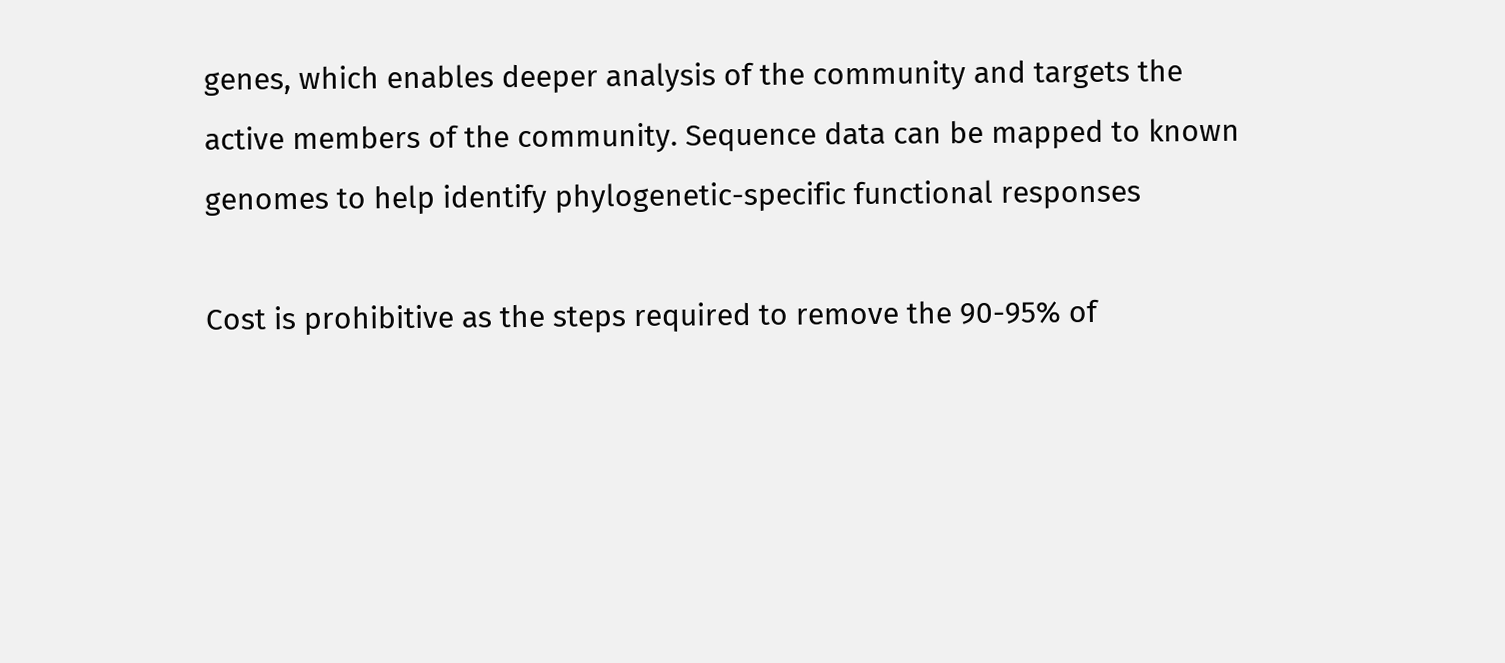genes, which enables deeper analysis of the community and targets the active members of the community. Sequence data can be mapped to known genomes to help identify phylogenetic-specific functional responses

Cost is prohibitive as the steps required to remove the 90-95% of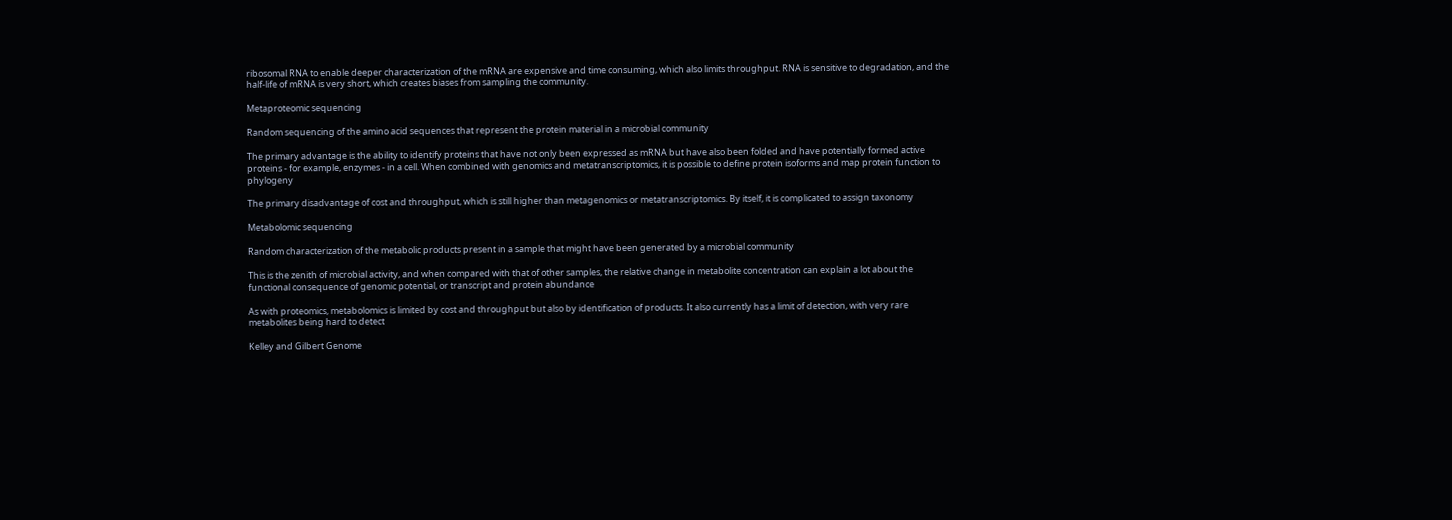ribosomal RNA to enable deeper characterization of the mRNA are expensive and time consuming, which also limits throughput. RNA is sensitive to degradation, and the half-life of mRNA is very short, which creates biases from sampling the community.

Metaproteomic sequencing

Random sequencing of the amino acid sequences that represent the protein material in a microbial community

The primary advantage is the ability to identify proteins that have not only been expressed as mRNA but have also been folded and have potentially formed active proteins - for example, enzymes - in a cell. When combined with genomics and metatranscriptomics, it is possible to define protein isoforms and map protein function to phylogeny

The primary disadvantage of cost and throughput, which is still higher than metagenomics or metatranscriptomics. By itself, it is complicated to assign taxonomy

Metabolomic sequencing

Random characterization of the metabolic products present in a sample that might have been generated by a microbial community

This is the zenith of microbial activity, and when compared with that of other samples, the relative change in metabolite concentration can explain a lot about the functional consequence of genomic potential, or transcript and protein abundance

As with proteomics, metabolomics is limited by cost and throughput but also by identification of products. It also currently has a limit of detection, with very rare metabolites being hard to detect

Kelley and Gilbert Genome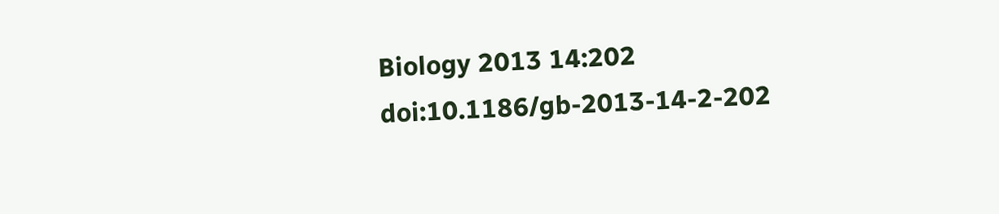Biology 2013 14:202   doi:10.1186/gb-2013-14-2-202